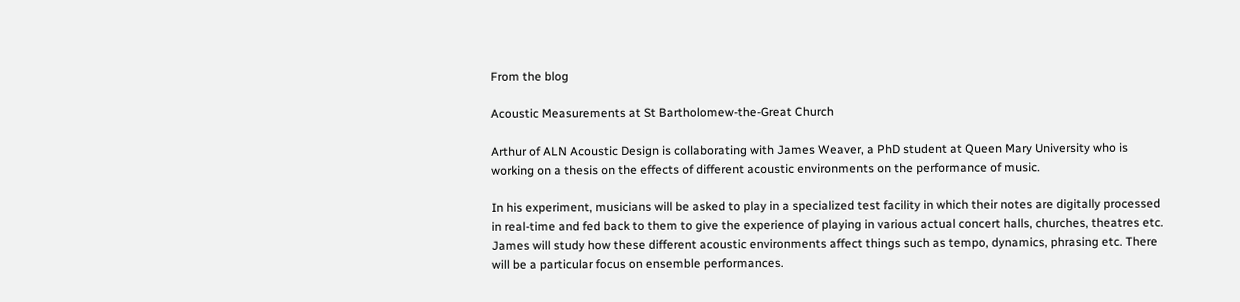From the blog

Acoustic Measurements at St Bartholomew-the-Great Church

Arthur of ALN Acoustic Design is collaborating with James Weaver, a PhD student at Queen Mary University who is working on a thesis on the effects of different acoustic environments on the performance of music.

In his experiment, musicians will be asked to play in a specialized test facility in which their notes are digitally processed in real-time and fed back to them to give the experience of playing in various actual concert halls, churches, theatres etc. James will study how these different acoustic environments affect things such as tempo, dynamics, phrasing etc. There will be a particular focus on ensemble performances.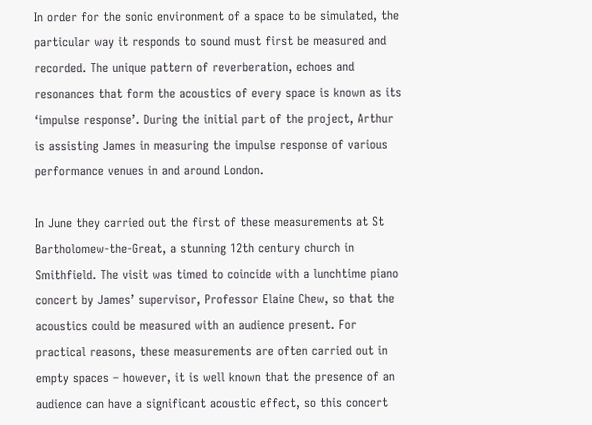In order for the sonic environment of a space to be simulated, the particular way it responds to sound must first be measured and recorded. The unique pattern of reverberation, echoes and resonances that form the acoustics of every space is known as its ‘impulse response’. During the initial part of the project, Arthur is assisting James in measuring the impulse response of various performance venues in and around London.

In June they carried out the first of these measurements at St Bartholomew-the-Great, a stunning 12th century church in Smithfield. The visit was timed to coincide with a lunchtime piano concert by James’ supervisor, Professor Elaine Chew, so that the acoustics could be measured with an audience present. For practical reasons, these measurements are often carried out in empty spaces – however, it is well known that the presence of an audience can have a significant acoustic effect, so this concert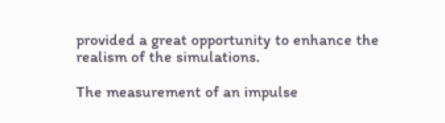provided a great opportunity to enhance the realism of the simulations.

The measurement of an impulse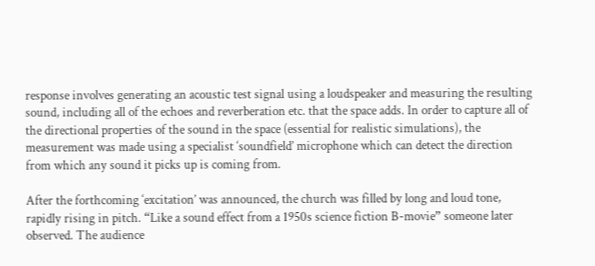response involves generating an acoustic test signal using a loudspeaker and measuring the resulting sound, including all of the echoes and reverberation etc. that the space adds. In order to capture all of the directional properties of the sound in the space (essential for realistic simulations), the measurement was made using a specialist ‘soundfield’ microphone which can detect the direction from which any sound it picks up is coming from.

After the forthcoming ‘excitation’ was announced, the church was filled by long and loud tone, rapidly rising in pitch. “Like a sound effect from a 1950s science fiction B-movie” someone later observed. The audience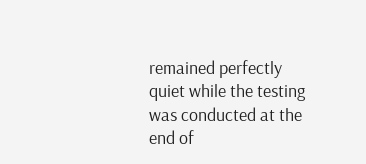remained perfectly quiet while the testing was conducted at the end of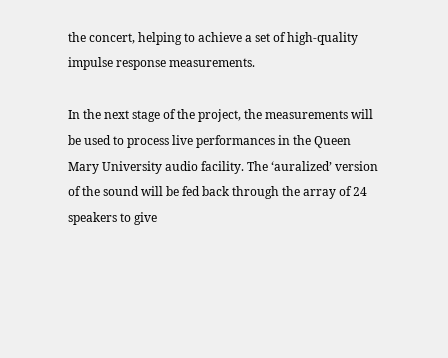the concert, helping to achieve a set of high-quality impulse response measurements.

In the next stage of the project, the measurements will be used to process live performances in the Queen Mary University audio facility. The ‘auralized’ version of the sound will be fed back through the array of 24 speakers to give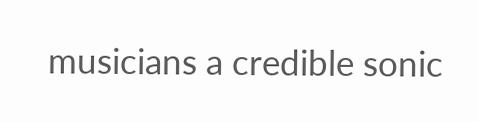musicians a credible sonic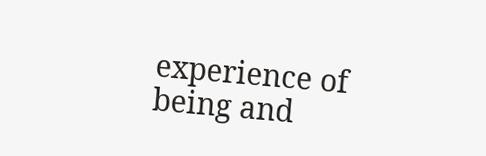experience of being and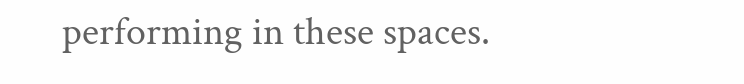performing in these spaces.